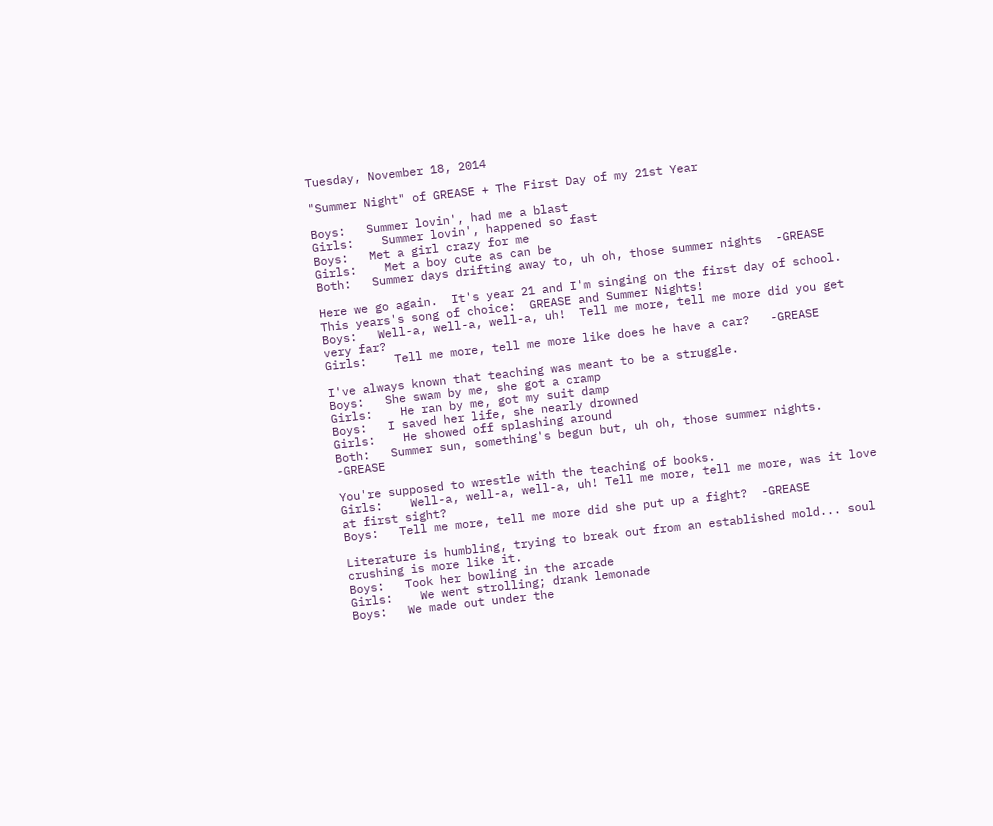Tuesday, November 18, 2014

"Summer Night" of GREASE + The First Day of my 21st Year

Boys:   Summer lovin', had me a blast
Girls:    Summer lovin', happened so fast
Boys:   Met a girl crazy for me
Girls:    Met a boy cute as can be
Both:   Summer days drifting away to, uh oh, those summer nights  -GREASE

Here we go again.  It's year 21 and I'm singing on the first day of school.  This years's song of choice:  GREASE and Summer Nights!
Boys:   Well-a, well-a, well-a, uh!  Tell me more, tell me more did you get very far?
Girls:    Tell me more, tell me more like does he have a car?   -GREASE

I've always known that teaching was meant to be a struggle.
Boys:   She swam by me, she got a cramp
Girls:    He ran by me, got my suit damp
Boys:   I saved her life, she nearly drowned
Girls:    He showed off splashing around
Both:   Summer sun, something's begun but, uh oh, those summer nights.  -GREASE

You're supposed to wrestle with the teaching of books.
Girls:    Well-a, well-a, well-a, uh! Tell me more, tell me more, was it love at first sight?
Boys:   Tell me more, tell me more did she put up a fight?  -GREASE

Literature is humbling, trying to break out from an established mold... soul crushing is more like it.
Boys:   Took her bowling in the arcade
Girls:    We went strolling; drank lemonade
Boys:   We made out under the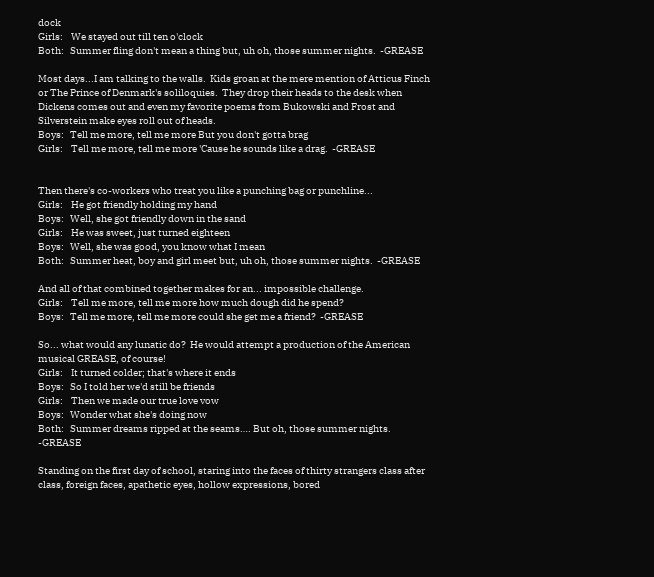dock
Girls:    We stayed out till ten o'clock
Both:   Summer fling don't mean a thing but, uh oh, those summer nights.  -GREASE

Most days...I am talking to the walls.  Kids groan at the mere mention of Atticus Finch or The Prince of Denmark's soliloquies.  They drop their heads to the desk when Dickens comes out and even my favorite poems from Bukowski and Frost and Silverstein make eyes roll out of heads.
Boys:   Tell me more, tell me more But you don't gotta brag
Girls:    Tell me more, tell me more 'Cause he sounds like a drag.  -GREASE


Then there's co-workers who treat you like a punching bag or punchline...
Girls:    He got friendly holding my hand
Boys:   Well, she got friendly down in the sand
Girls:    He was sweet, just turned eighteen
Boys:   Well, she was good, you know what I mean
Both:   Summer heat, boy and girl meet but, uh oh, those summer nights.  -GREASE

And all of that combined together makes for an... impossible challenge.
Girls:    Tell me more, tell me more how much dough did he spend?
Boys:   Tell me more, tell me more could she get me a friend?  -GREASE

So... what would any lunatic do?  He would attempt a production of the American musical GREASE, of course!
Girls:    It turned colder; that's where it ends
Boys:   So I told her we'd still be friends
Girls:    Then we made our true love vow
Boys:   Wonder what she's doing now
Both:   Summer dreams ripped at the seams…. But oh, those summer nights.  -GREASE

Standing on the first day of school, staring into the faces of thirty strangers class after class, foreign faces, apathetic eyes, hollow expressions, bored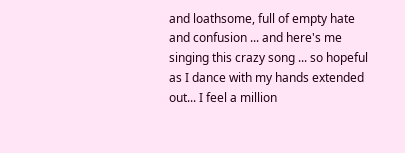and loathsome, full of empty hate and confusion ... and here's me singing this crazy song ... so hopeful as I dance with my hands extended out... I feel a million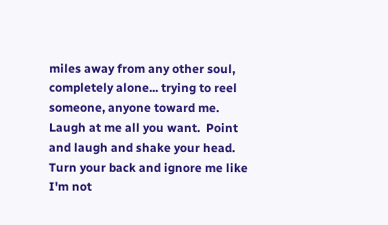miles away from any other soul, completely alone... trying to reel someone, anyone toward me.  Laugh at me all you want.  Point and laugh and shake your head.  Turn your back and ignore me like I'm not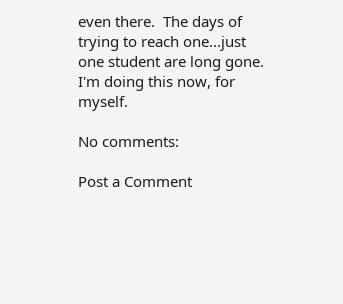even there.  The days of trying to reach one...just one student are long gone.  I'm doing this now, for myself.

No comments:

Post a Comment